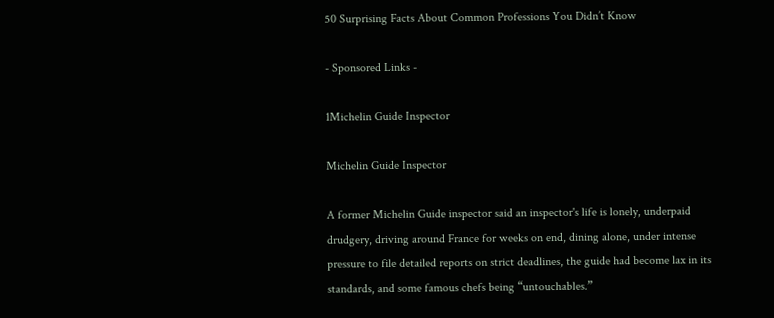50 Surprising Facts About Common Professions You Didn’t Know

- Sponsored Links -

1Michelin Guide Inspector

Michelin Guide Inspector

A former Michelin Guide inspector said an inspector's life is lonely, underpaid drudgery, driving around France for weeks on end, dining alone, under intense pressure to file detailed reports on strict deadlines, the guide had become lax in its standards, and some famous chefs being “untouchables.”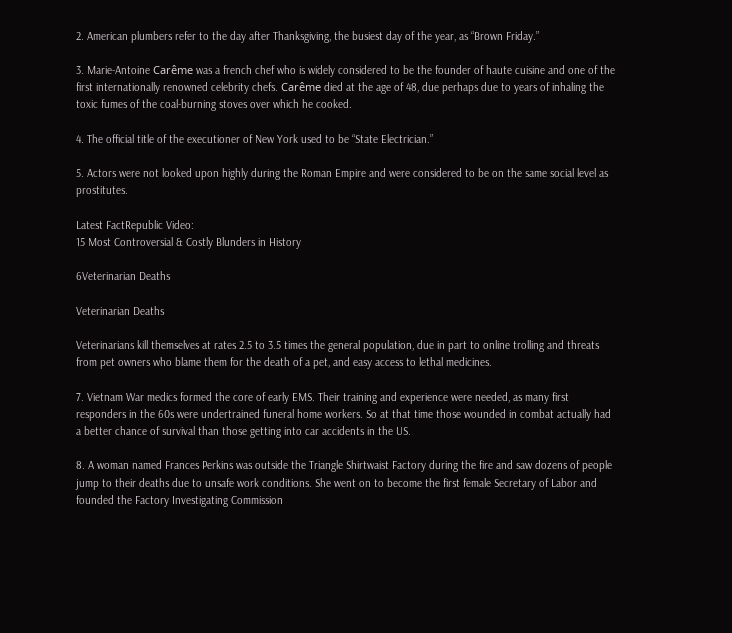2. American plumbers refer to the day after Thanksgiving, the busiest day of the year, as “Brown Friday.”

3. Marie-Antoine Carême was a french chef who is widely considered to be the founder of haute cuisine and one of the first internationally renowned celebrity chefs. Carême died at the age of 48, due perhaps due to years of inhaling the toxic fumes of the coal-burning stoves over which he cooked.

4. The official title of the executioner of New York used to be “State Electrician.”

5. Actors were not looked upon highly during the Roman Empire and were considered to be on the same social level as prostitutes.

Latest FactRepublic Video:
15 Most Controversial & Costly Blunders in History

6Veterinarian Deaths

Veterinarian Deaths

Veterinarians kill themselves at rates 2.5 to 3.5 times the general population, due in part to online trolling and threats from pet owners who blame them for the death of a pet, and easy access to lethal medicines.

7. Vietnam War medics formed the core of early EMS. Their training and experience were needed, as many first responders in the 60s were undertrained funeral home workers. So at that time those wounded in combat actually had a better chance of survival than those getting into car accidents in the US.

8. A woman named Frances Perkins was outside the Triangle Shirtwaist Factory during the fire and saw dozens of people jump to their deaths due to unsafe work conditions. She went on to become the first female Secretary of Labor and founded the Factory Investigating Commission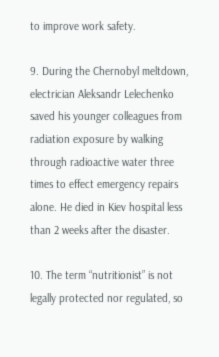to improve work safety.

9. During the Chernobyl meltdown, electrician Aleksandr Lelechenko saved his younger colleagues from radiation exposure by walking through radioactive water three times to effect emergency repairs alone. He died in Kiev hospital less than 2 weeks after the disaster.

10. The term “nutritionist” is not legally protected nor regulated, so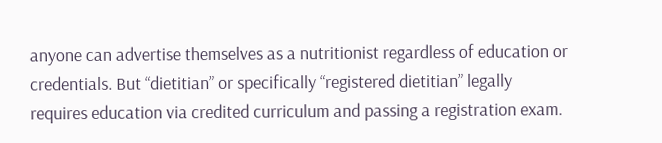anyone can advertise themselves as a nutritionist regardless of education or credentials. But “dietitian” or specifically “registered dietitian” legally requires education via credited curriculum and passing a registration exam.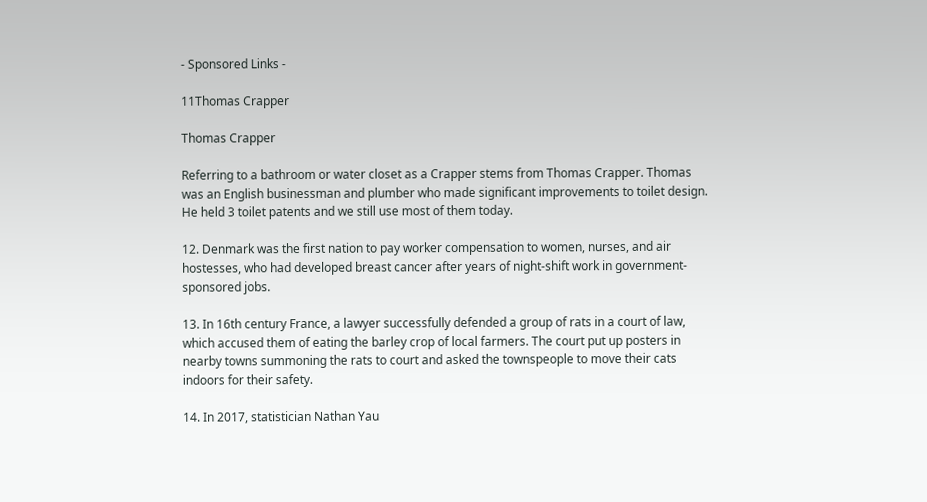- Sponsored Links -

11Thomas Crapper

Thomas Crapper

Referring to a bathroom or water closet as a Crapper stems from Thomas Crapper. Thomas was an English businessman and plumber who made significant improvements to toilet design. He held 3 toilet patents and we still use most of them today.

12. Denmark was the first nation to pay worker compensation to women, nurses, and air hostesses, who had developed breast cancer after years of night-shift work in government-sponsored jobs.

13. In 16th century France, a lawyer successfully defended a group of rats in a court of law, which accused them of eating the barley crop of local farmers. The court put up posters in nearby towns summoning the rats to court and asked the townspeople to move their cats indoors for their safety.

14. In 2017, statistician Nathan Yau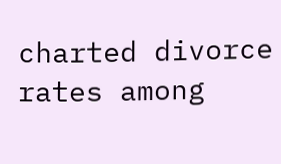charted divorce rates among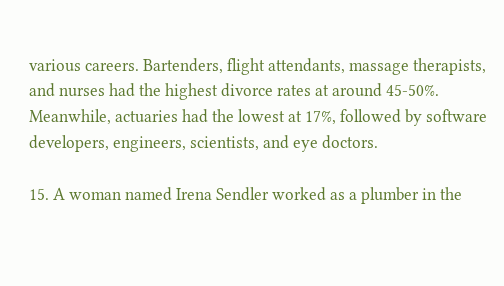various careers. Bartenders, flight attendants, massage therapists, and nurses had the highest divorce rates at around 45-50%. Meanwhile, actuaries had the lowest at 17%, followed by software developers, engineers, scientists, and eye doctors.

15. A woman named Irena Sendler worked as a plumber in the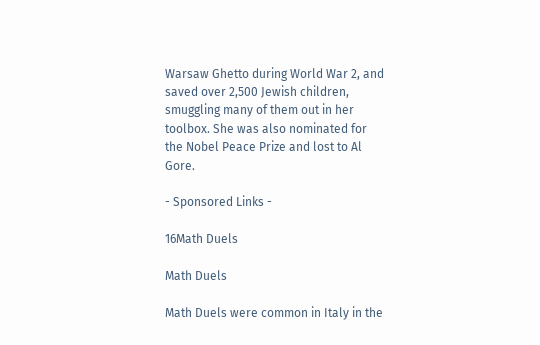Warsaw Ghetto during World War 2, and saved over 2,500 Jewish children, smuggling many of them out in her toolbox. She was also nominated for the Nobel Peace Prize and lost to Al Gore.

- Sponsored Links -

16Math Duels

Math Duels

Math Duels were common in Italy in the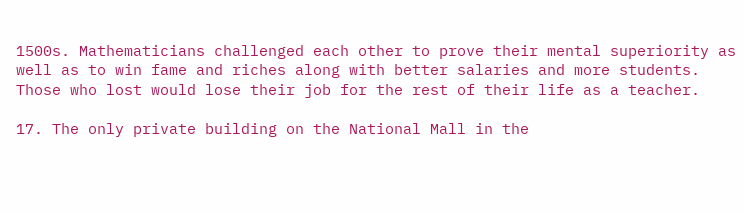1500s. Mathematicians challenged each other to prove their mental superiority as well as to win fame and riches along with better salaries and more students. Those who lost would lose their job for the rest of their life as a teacher.

17. The only private building on the National Mall in the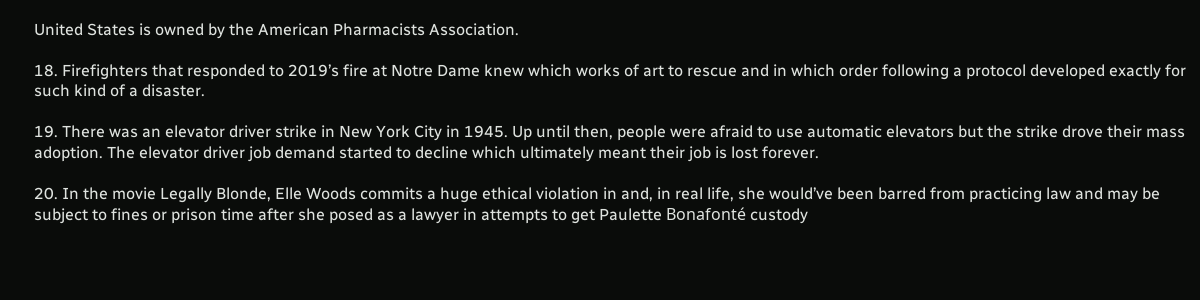United States is owned by the American Pharmacists Association.

18. Firefighters that responded to 2019’s fire at Notre Dame knew which works of art to rescue and in which order following a protocol developed exactly for such kind of a disaster.

19. There was an elevator driver strike in New York City in 1945. Up until then, people were afraid to use automatic elevators but the strike drove their mass adoption. The elevator driver job demand started to decline which ultimately meant their job is lost forever.

20. In the movie Legally Blonde, Elle Woods commits a huge ethical violation in and, in real life, she would’ve been barred from practicing law and may be subject to fines or prison time after she posed as a lawyer in attempts to get Paulette Bonafonté custody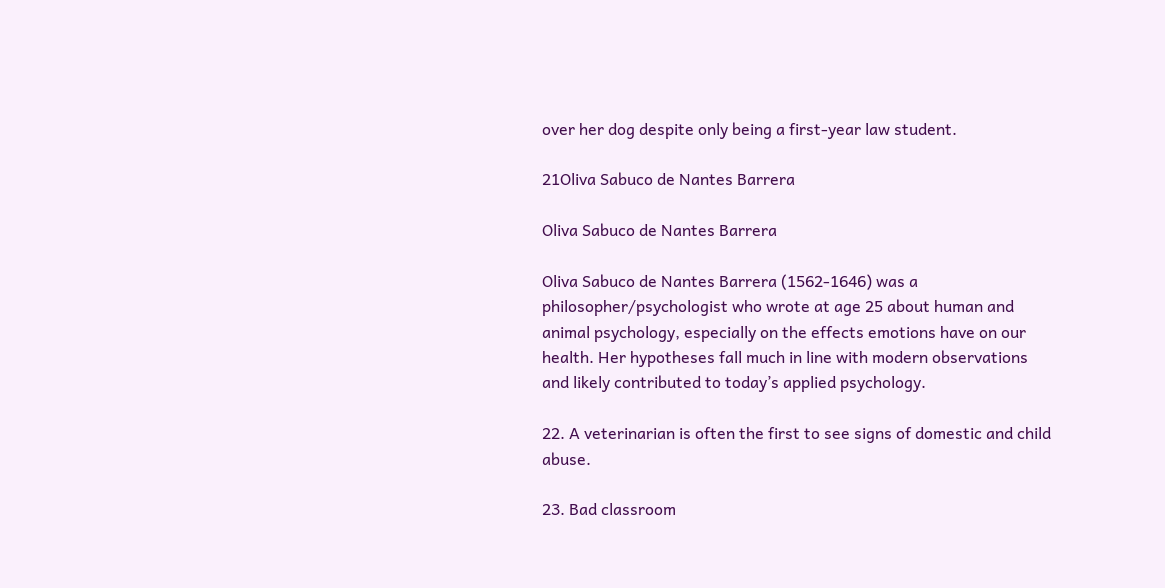over her dog despite only being a first-year law student.

21Oliva Sabuco de Nantes Barrera

Oliva Sabuco de Nantes Barrera

Oliva Sabuco de Nantes Barrera (1562-1646) was a philosopher/psychologist who wrote at age 25 about human and animal psychology, especially on the effects emotions have on our health. Her hypotheses fall much in line with modern observations and likely contributed to today’s applied psychology.

22. A veterinarian is often the first to see signs of domestic and child abuse.

23. Bad classroom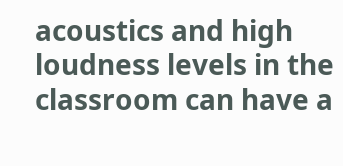acoustics and high loudness levels in the classroom can have a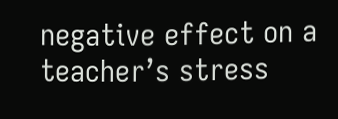negative effect on a teacher’s stress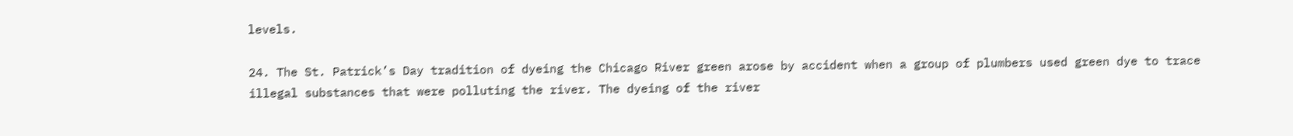levels.

24. The St. Patrick’s Day tradition of dyeing the Chicago River green arose by accident when a group of plumbers used green dye to trace illegal substances that were polluting the river. The dyeing of the river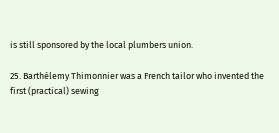is still sponsored by the local plumbers union.

25. Barthélemy Thimonnier was a French tailor who invented the first (practical) sewing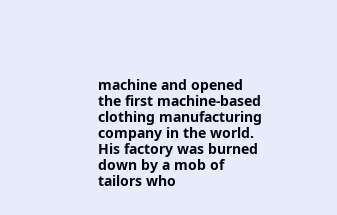machine and opened the first machine-based clothing manufacturing company in the world. His factory was burned down by a mob of tailors who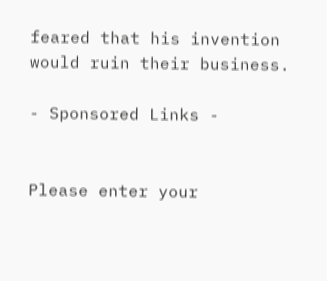feared that his invention would ruin their business.

- Sponsored Links -


Please enter your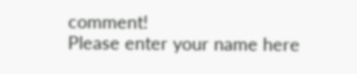comment!
Please enter your name here